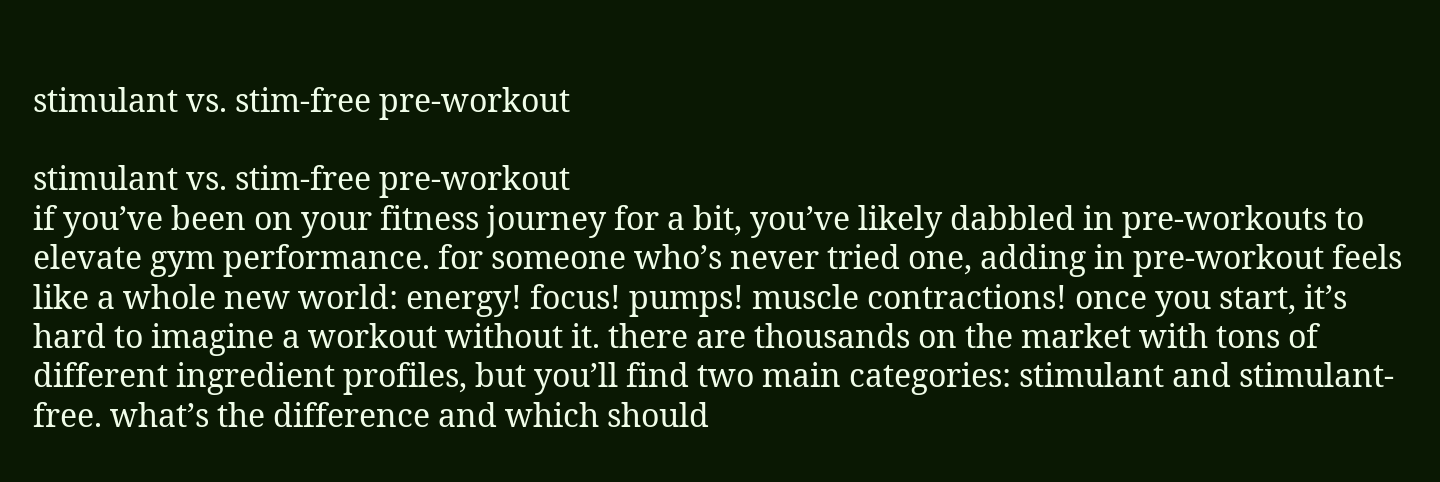stimulant vs. stim-free pre-workout

stimulant vs. stim-free pre-workout
if you’ve been on your fitness journey for a bit, you’ve likely dabbled in pre-workouts to elevate gym performance. for someone who’s never tried one, adding in pre-workout feels like a whole new world: energy! focus! pumps! muscle contractions! once you start, it’s hard to imagine a workout without it. there are thousands on the market with tons of different ingredient profiles, but you’ll find two main categories: stimulant and stimulant-free. what’s the difference and which should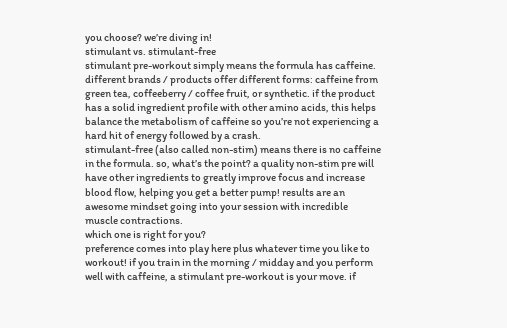you choose? we’re diving in!
stimulant vs. stimulant-free
stimulant pre-workout simply means the formula has caffeine. different brands / products offer different forms: caffeine from green tea, coffeeberry / coffee fruit, or synthetic. if the product has a solid ingredient profile with other amino acids, this helps balance the metabolism of caffeine so you’re not experiencing a hard hit of energy followed by a crash.
stimulant-free (also called non-stim) means there is no caffeine in the formula. so, what’s the point? a quality non-stim pre will have other ingredients to greatly improve focus and increase blood flow, helping you get a better pump! results are an awesome mindset going into your session with incredible muscle contractions.
which one is right for you?
preference comes into play here plus whatever time you like to workout! if you train in the morning / midday and you perform well with caffeine, a stimulant pre-workout is your move. if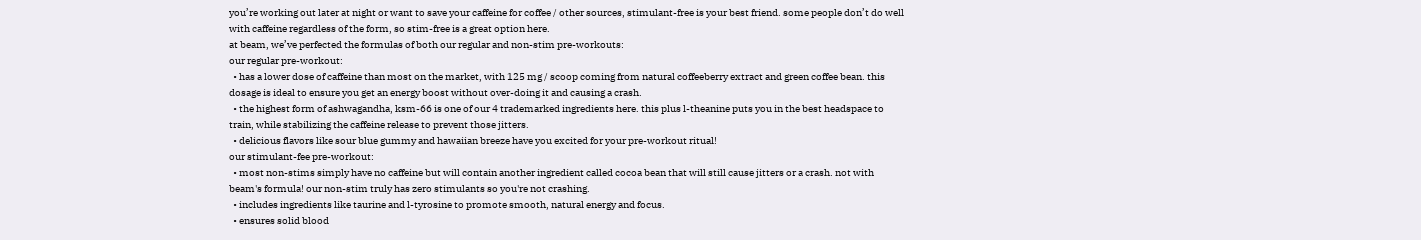you’re working out later at night or want to save your caffeine for coffee / other sources, stimulant-free is your best friend. some people don’t do well with caffeine regardless of the form, so stim-free is a great option here.
at beam, we’ve perfected the formulas of both our regular and non-stim pre-workouts:
our regular pre-workout:
  • has a lower dose of caffeine than most on the market, with 125 mg / scoop coming from natural coffeeberry extract and green coffee bean. this dosage is ideal to ensure you get an energy boost without over-doing it and causing a crash.
  • the highest form of ashwagandha, ksm-66 is one of our 4 trademarked ingredients here. this plus l-theanine puts you in the best headspace to train, while stabilizing the caffeine release to prevent those jitters.
  • delicious flavors like sour blue gummy and hawaiian breeze have you excited for your pre-workout ritual!
our stimulant-fee pre-workout:
  • most non-stims simply have no caffeine but will contain another ingredient called cocoa bean that will still cause jitters or a crash. not with beam's formula! our non-stim truly has zero stimulants so you're not crashing.
  • includes ingredients like taurine and l-tyrosine to promote smooth, natural energy and focus.
  • ensures solid blood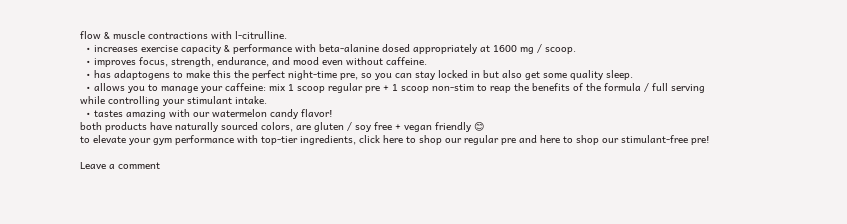flow & muscle contractions with l-citrulline.
  • increases exercise capacity & performance with beta-alanine dosed appropriately at 1600 mg / scoop.
  • improves focus, strength, endurance, and mood even without caffeine.
  • has adaptogens to make this the perfect night-time pre, so you can stay locked in but also get some quality sleep.
  • allows you to manage your caffeine: mix 1 scoop regular pre + 1 scoop non-stim to reap the benefits of the formula / full serving while controlling your stimulant intake.
  • tastes amazing with our watermelon candy flavor!
both products have naturally sourced colors, are gluten / soy free + vegan friendly 😊
to elevate your gym performance with top-tier ingredients, click here to shop our regular pre and here to shop our stimulant-free pre!

Leave a comment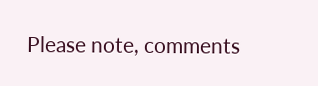Please note, comments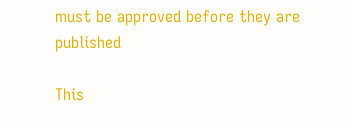must be approved before they are published

This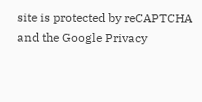site is protected by reCAPTCHA and the Google Privacy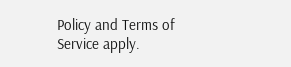Policy and Terms of Service apply.